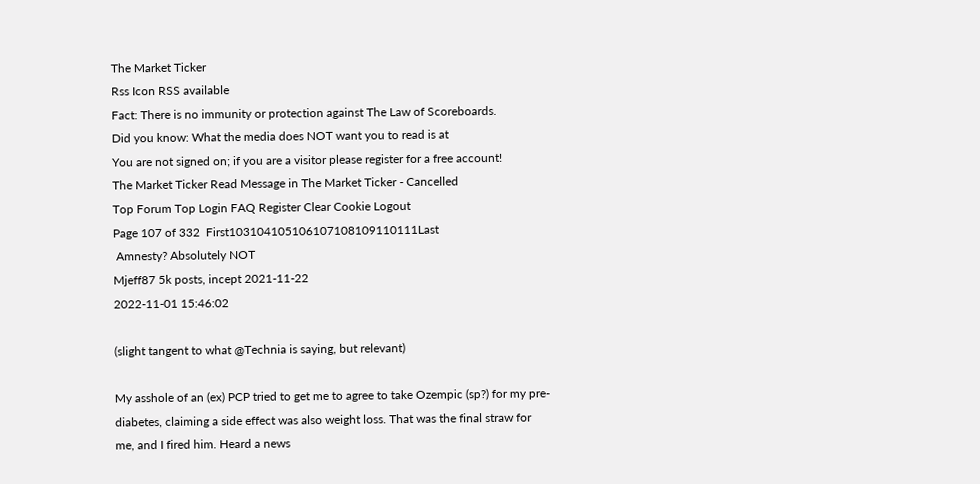The Market Ticker
Rss Icon RSS available
Fact: There is no immunity or protection against The Law of Scoreboards.
Did you know: What the media does NOT want you to read is at
You are not signed on; if you are a visitor please register for a free account!
The Market Ticker Read Message in The Market Ticker - Cancelled
Top Forum Top Login FAQ Register Clear Cookie Logout
Page 107 of 332  First103104105106107108109110111Last
 Amnesty? Absolutely NOT
Mjeff87 5k posts, incept 2021-11-22
2022-11-01 15:46:02

(slight tangent to what @Technia is saying, but relevant)

My asshole of an (ex) PCP tried to get me to agree to take Ozempic (sp?) for my pre-diabetes, claiming a side effect was also weight loss. That was the final straw for me, and I fired him. Heard a news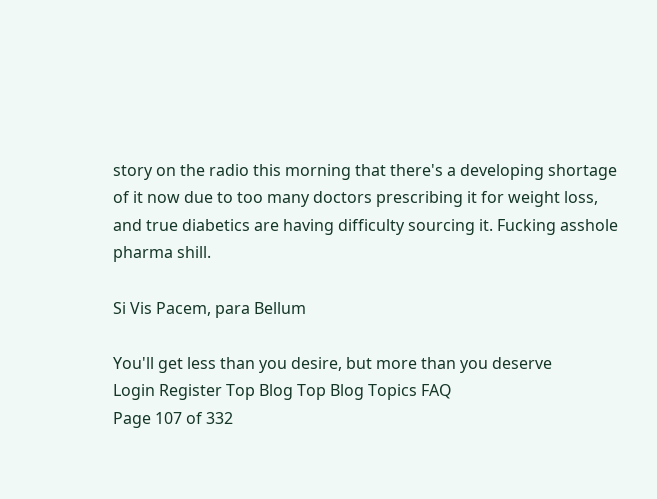story on the radio this morning that there's a developing shortage of it now due to too many doctors prescribing it for weight loss, and true diabetics are having difficulty sourcing it. Fucking asshole pharma shill.

Si Vis Pacem, para Bellum

You'll get less than you desire, but more than you deserve
Login Register Top Blog Top Blog Topics FAQ
Page 107 of 332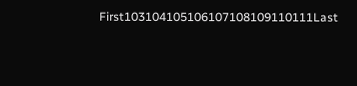First103104105106107108109110111Last